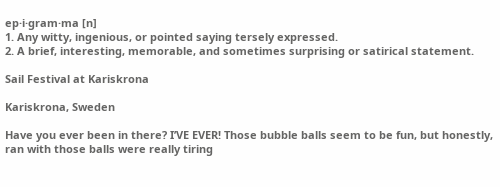ep·i·gram·ma [n]
1. Any witty, ingenious, or pointed saying tersely expressed.
2. A brief, interesting, memorable, and sometimes surprising or satirical statement.

Sail Festival at Kariskrona

Kariskrona, Sweden

Have you ever been in there? I’VE EVER! Those bubble balls seem to be fun, but honestly, ran with those balls were really tiring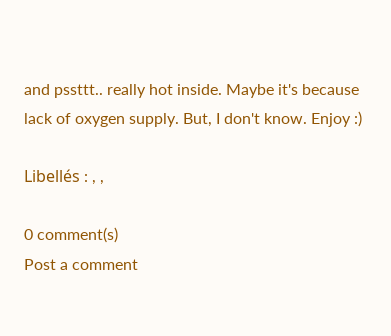and pssttt.. really hot inside. Maybe it's because lack of oxygen supply. But, I don't know. Enjoy :)

Libellés : , ,

0 comment(s)
Post a comment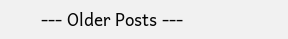--- Older Posts ---